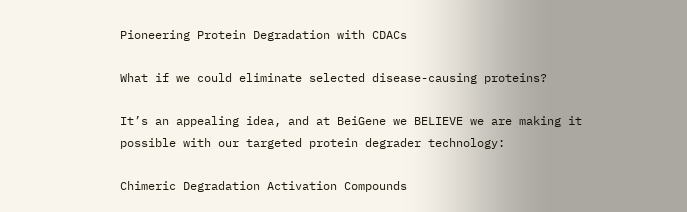Pioneering Protein Degradation with CDACs

What if we could eliminate selected disease-causing proteins?

It’s an appealing idea, and at BeiGene we BELIEVE we are making it possible with our targeted protein degrader technology:

Chimeric Degradation Activation Compounds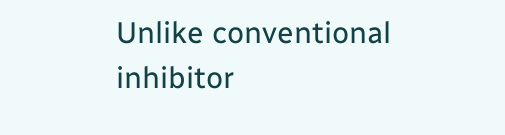Unlike conventional inhibitor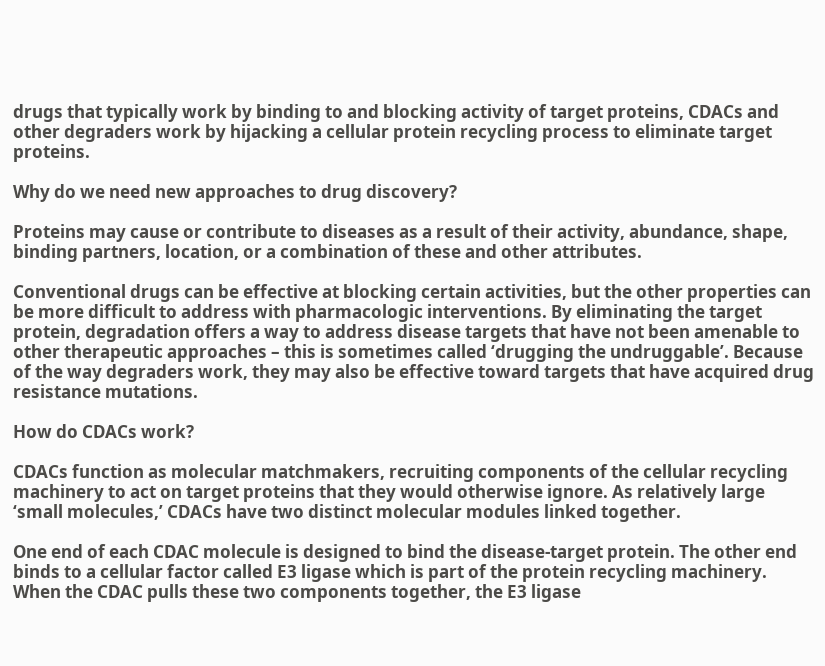drugs that typically work by binding to and blocking activity of target proteins, CDACs and other degraders work by hijacking a cellular protein recycling process to eliminate target proteins.

Why do we need new approaches to drug discovery?

Proteins may cause or contribute to diseases as a result of their activity, abundance, shape, binding partners, location, or a combination of these and other attributes.

Conventional drugs can be effective at blocking certain activities, but the other properties can be more difficult to address with pharmacologic interventions. By eliminating the target protein, degradation offers a way to address disease targets that have not been amenable to other therapeutic approaches – this is sometimes called ‘drugging the undruggable’. Because of the way degraders work, they may also be effective toward targets that have acquired drug resistance mutations.

How do CDACs work?

CDACs function as molecular matchmakers, recruiting components of the cellular recycling machinery to act on target proteins that they would otherwise ignore. As relatively large ‘small molecules,’ CDACs have two distinct molecular modules linked together.

One end of each CDAC molecule is designed to bind the disease-target protein. The other end binds to a cellular factor called E3 ligase which is part of the protein recycling machinery. When the CDAC pulls these two components together, the E3 ligase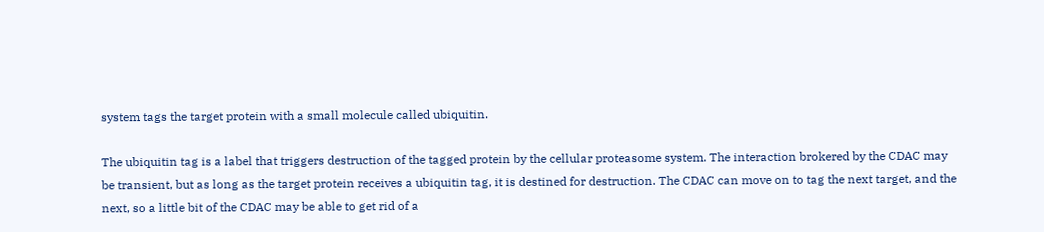system tags the target protein with a small molecule called ubiquitin.

The ubiquitin tag is a label that triggers destruction of the tagged protein by the cellular proteasome system. The interaction brokered by the CDAC may be transient, but as long as the target protein receives a ubiquitin tag, it is destined for destruction. The CDAC can move on to tag the next target, and the next, so a little bit of the CDAC may be able to get rid of a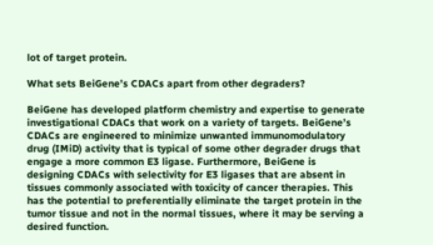lot of target protein.

What sets BeiGene’s CDACs apart from other degraders?

BeiGene has developed platform chemistry and expertise to generate investigational CDACs that work on a variety of targets. BeiGene’s CDACs are engineered to minimize unwanted immunomodulatory drug (IMiD) activity that is typical of some other degrader drugs that engage a more common E3 ligase. Furthermore, BeiGene is designing CDACs with selectivity for E3 ligases that are absent in tissues commonly associated with toxicity of cancer therapies. This has the potential to preferentially eliminate the target protein in the tumor tissue and not in the normal tissues, where it may be serving a desired function.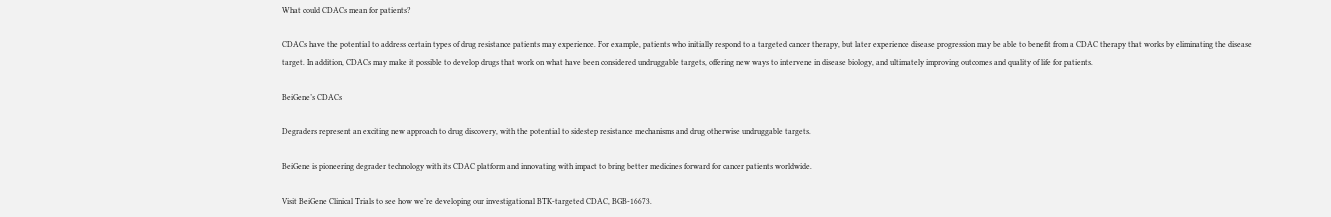What could CDACs mean for patients?

CDACs have the potential to address certain types of drug resistance patients may experience. For example, patients who initially respond to a targeted cancer therapy, but later experience disease progression may be able to benefit from a CDAC therapy that works by eliminating the disease target. In addition, CDACs may make it possible to develop drugs that work on what have been considered undruggable targets, offering new ways to intervene in disease biology, and ultimately improving outcomes and quality of life for patients.

BeiGene’s CDACs

Degraders represent an exciting new approach to drug discovery, with the potential to sidestep resistance mechanisms and drug otherwise undruggable targets.

BeiGene is pioneering degrader technology with its CDAC platform and innovating with impact to bring better medicines forward for cancer patients worldwide.

Visit BeiGene Clinical Trials to see how we’re developing our investigational BTK-targeted CDAC, BGB-16673.